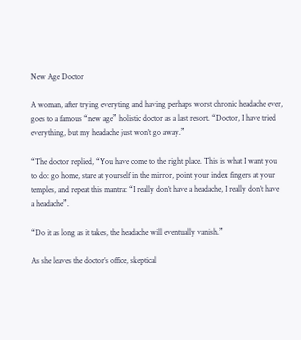New Age Doctor

A woman, after trying everyting and having perhaps worst chronic headache ever, goes to a famous “new age” holistic doctor as a last resort. “Doctor, I have tried everything, but my headache just won’t go away.”

“The doctor replied, “You have come to the right place. This is what I want you to do: go home, stare at yourself in the mirror, point your index fingers at your temples, and repeat this mantra: “I really don’t have a headache, I really don’t have a headache”.

“Do it as long as it takes, the headache will eventually vanish.”

As she leaves the doctor’s office, skeptical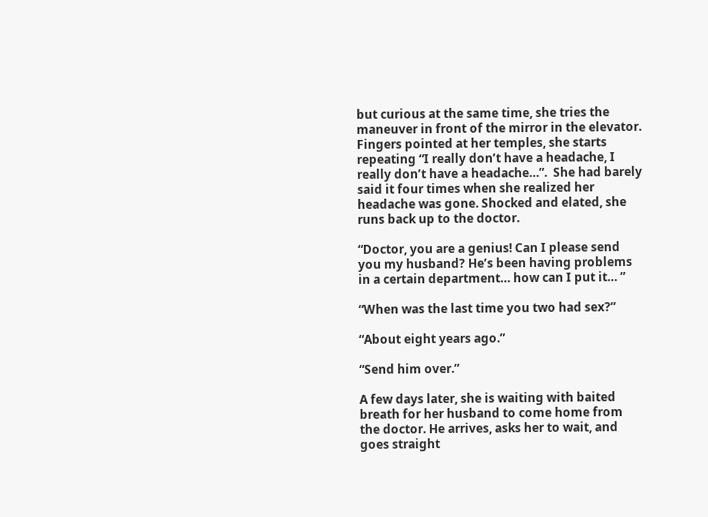but curious at the same time, she tries the maneuver in front of the mirror in the elevator. Fingers pointed at her temples, she starts repeating “I really don’t have a headache, I really don’t have a headache…”.  She had barely said it four times when she realized her headache was gone. Shocked and elated, she runs back up to the doctor.

“Doctor, you are a genius! Can I please send you my husband? He’s been having problems in a certain department… how can I put it… ”

“When was the last time you two had sex?”

“About eight years ago.”

“Send him over.”

A few days later, she is waiting with baited breath for her husband to come home from the doctor. He arrives, asks her to wait, and goes straight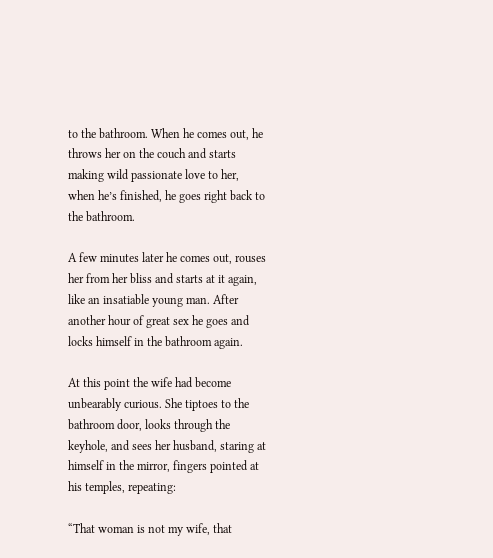to the bathroom. When he comes out, he throws her on the couch and starts making wild passionate love to her, when he’s finished, he goes right back to the bathroom.

A few minutes later he comes out, rouses her from her bliss and starts at it again, like an insatiable young man. After another hour of great sex he goes and locks himself in the bathroom again.

At this point the wife had become unbearably curious. She tiptoes to the bathroom door, looks through the keyhole, and sees her husband, staring at himself in the mirror, fingers pointed at his temples, repeating:

“That woman is not my wife, that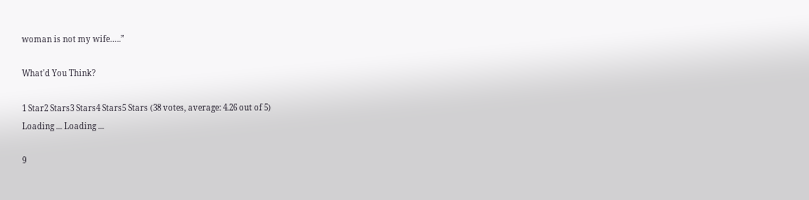woman is not my wife…..”

What'd You Think?

1 Star2 Stars3 Stars4 Stars5 Stars (38 votes, average: 4.26 out of 5)
Loading ... Loading ...

9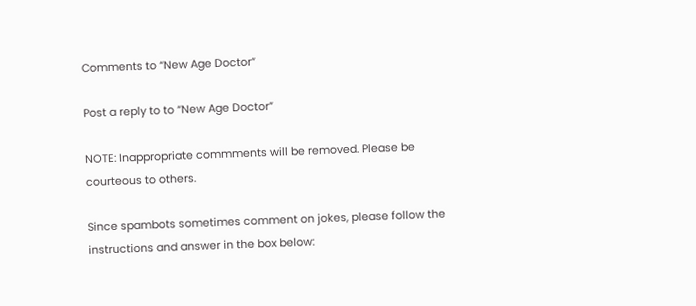Comments to “New Age Doctor”

Post a reply to to “New Age Doctor”

NOTE: Inappropriate commments will be removed. Please be courteous to others.

Since spambots sometimes comment on jokes, please follow the instructions and answer in the box below: